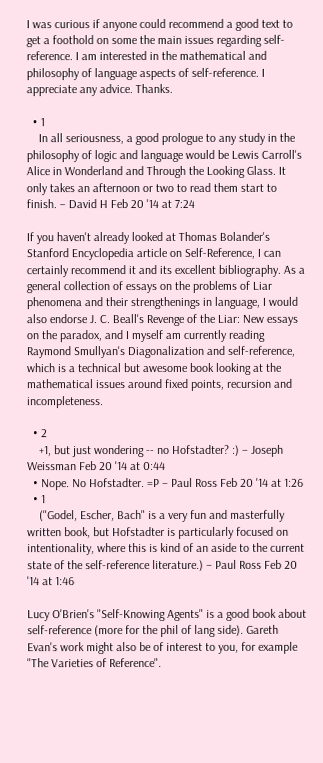I was curious if anyone could recommend a good text to get a foothold on some the main issues regarding self-reference. I am interested in the mathematical and philosophy of language aspects of self-reference. I appreciate any advice. Thanks.

  • 1
    In all seriousness, a good prologue to any study in the philosophy of logic and language would be Lewis Carroll's Alice in Wonderland and Through the Looking Glass. It only takes an afternoon or two to read them start to finish. – David H Feb 20 '14 at 7:24

If you haven't already looked at Thomas Bolander's Stanford Encyclopedia article on Self-Reference, I can certainly recommend it and its excellent bibliography. As a general collection of essays on the problems of Liar phenomena and their strengthenings in language, I would also endorse J. C. Beall's Revenge of the Liar: New essays on the paradox, and I myself am currently reading Raymond Smullyan's Diagonalization and self-reference, which is a technical but awesome book looking at the mathematical issues around fixed points, recursion and incompleteness.

  • 2
    +1, but just wondering -- no Hofstadter? :) – Joseph Weissman Feb 20 '14 at 0:44
  • Nope. No Hofstadter. =P – Paul Ross Feb 20 '14 at 1:26
  • 1
    ("Godel, Escher, Bach" is a very fun and masterfully written book, but Hofstadter is particularly focused on intentionality, where this is kind of an aside to the current state of the self-reference literature.) – Paul Ross Feb 20 '14 at 1:46

Lucy O'Brien's "Self-Knowing Agents" is a good book about self-reference (more for the phil of lang side). Gareth Evan's work might also be of interest to you, for example "The Varieties of Reference".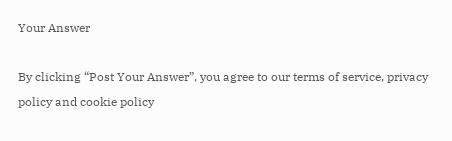Your Answer

By clicking “Post Your Answer”, you agree to our terms of service, privacy policy and cookie policy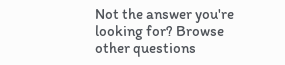Not the answer you're looking for? Browse other questions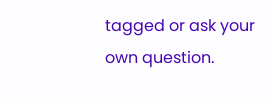tagged or ask your own question.